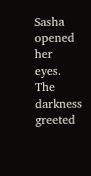Sasha opened her eyes. The darkness greeted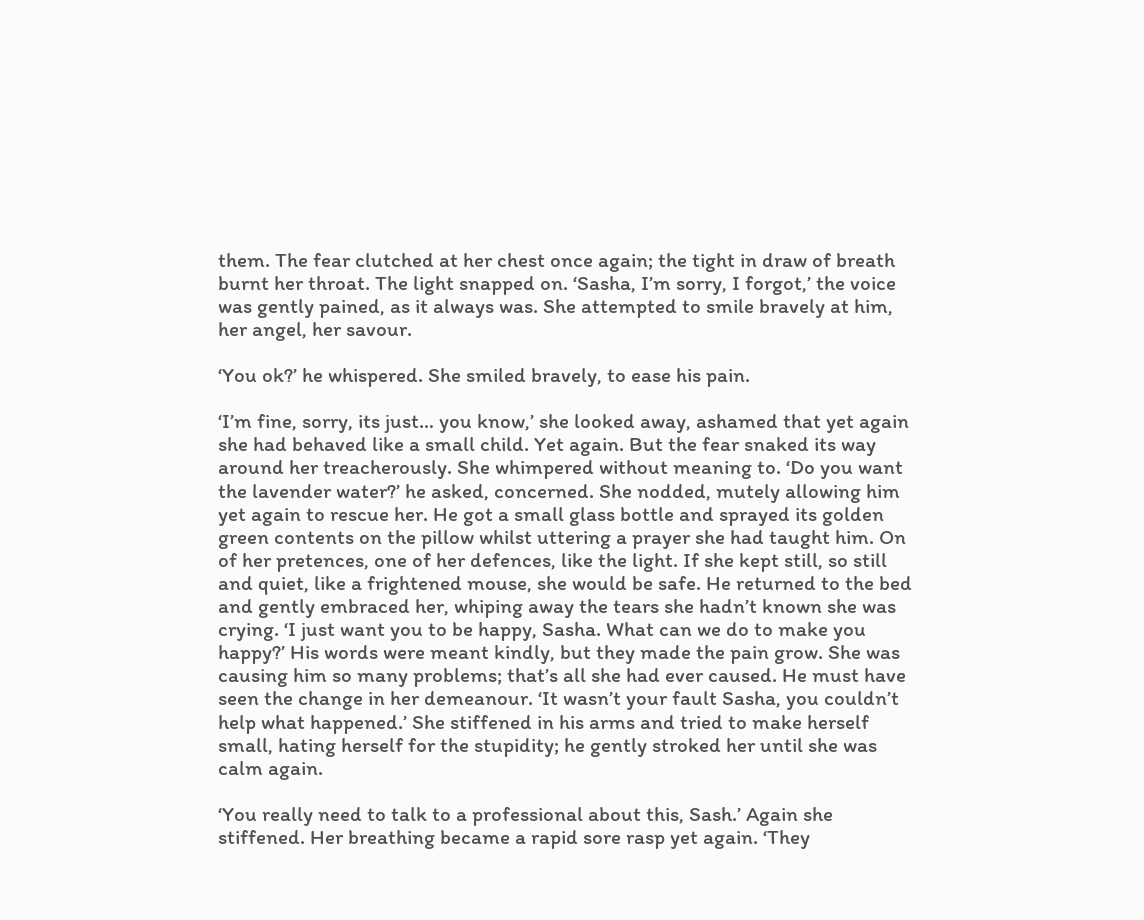them. The fear clutched at her chest once again; the tight in draw of breath burnt her throat. The light snapped on. ‘Sasha, I’m sorry, I forgot,’ the voice was gently pained, as it always was. She attempted to smile bravely at him, her angel, her savour.

‘You ok?’ he whispered. She smiled bravely, to ease his pain.

‘I’m fine, sorry, its just… you know,’ she looked away, ashamed that yet again she had behaved like a small child. Yet again. But the fear snaked its way around her treacherously. She whimpered without meaning to. ‘Do you want the lavender water?’ he asked, concerned. She nodded, mutely allowing him yet again to rescue her. He got a small glass bottle and sprayed its golden green contents on the pillow whilst uttering a prayer she had taught him. On of her pretences, one of her defences, like the light. If she kept still, so still and quiet, like a frightened mouse, she would be safe. He returned to the bed and gently embraced her, whiping away the tears she hadn’t known she was crying. ‘I just want you to be happy, Sasha. What can we do to make you happy?’ His words were meant kindly, but they made the pain grow. She was causing him so many problems; that’s all she had ever caused. He must have seen the change in her demeanour. ‘It wasn’t your fault Sasha, you couldn’t help what happened.’ She stiffened in his arms and tried to make herself small, hating herself for the stupidity; he gently stroked her until she was calm again.

‘You really need to talk to a professional about this, Sash.’ Again she stiffened. Her breathing became a rapid sore rasp yet again. ‘They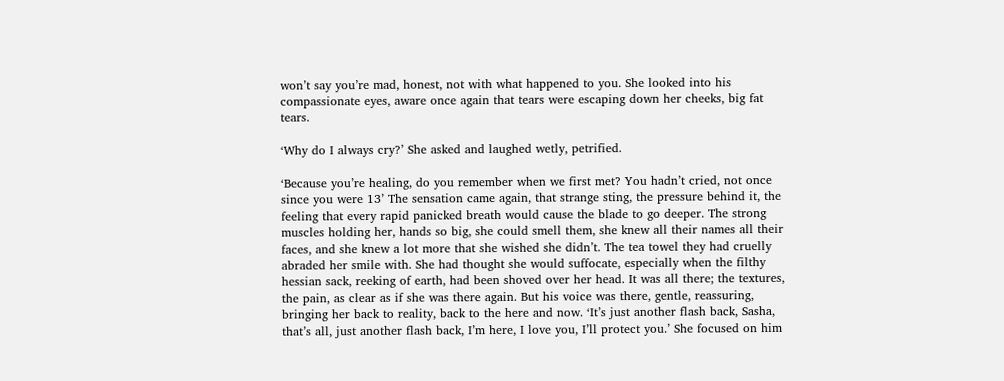won’t say you’re mad, honest, not with what happened to you. She looked into his compassionate eyes, aware once again that tears were escaping down her cheeks, big fat tears.

‘Why do I always cry?’ She asked and laughed wetly, petrified.

‘Because you’re healing, do you remember when we first met? You hadn’t cried, not once since you were 13’ The sensation came again, that strange sting, the pressure behind it, the feeling that every rapid panicked breath would cause the blade to go deeper. The strong muscles holding her, hands so big, she could smell them, she knew all their names all their faces, and she knew a lot more that she wished she didn’t. The tea towel they had cruelly abraded her smile with. She had thought she would suffocate, especially when the filthy hessian sack, reeking of earth, had been shoved over her head. It was all there; the textures, the pain, as clear as if she was there again. But his voice was there, gentle, reassuring, bringing her back to reality, back to the here and now. ‘It’s just another flash back, Sasha, that’s all, just another flash back, I’m here, I love you, I’ll protect you.’ She focused on him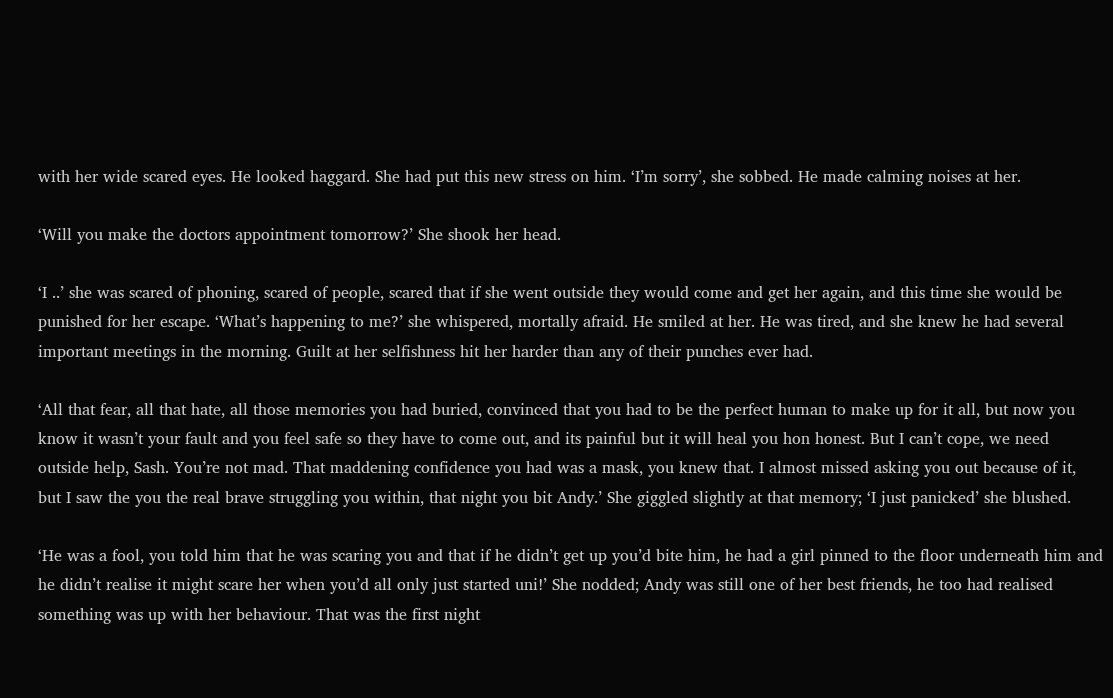with her wide scared eyes. He looked haggard. She had put this new stress on him. ‘I’m sorry’, she sobbed. He made calming noises at her.

‘Will you make the doctors appointment tomorrow?’ She shook her head.

‘I ..’ she was scared of phoning, scared of people, scared that if she went outside they would come and get her again, and this time she would be punished for her escape. ‘What’s happening to me?’ she whispered, mortally afraid. He smiled at her. He was tired, and she knew he had several important meetings in the morning. Guilt at her selfishness hit her harder than any of their punches ever had.

‘All that fear, all that hate, all those memories you had buried, convinced that you had to be the perfect human to make up for it all, but now you know it wasn’t your fault and you feel safe so they have to come out, and its painful but it will heal you hon honest. But I can’t cope, we need outside help, Sash. You’re not mad. That maddening confidence you had was a mask, you knew that. I almost missed asking you out because of it, but I saw the you the real brave struggling you within, that night you bit Andy.’ She giggled slightly at that memory; ‘I just panicked’ she blushed.

‘He was a fool, you told him that he was scaring you and that if he didn’t get up you’d bite him, he had a girl pinned to the floor underneath him and he didn’t realise it might scare her when you’d all only just started uni!’ She nodded; Andy was still one of her best friends, he too had realised something was up with her behaviour. That was the first night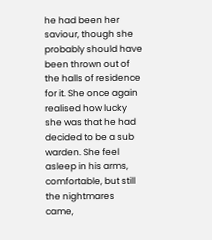he had been her saviour, though she probably should have been thrown out of the halls of residence for it. She once again realised how lucky she was that he had decided to be a sub warden. She feel asleep in his arms, comfortable, but still the nightmares came,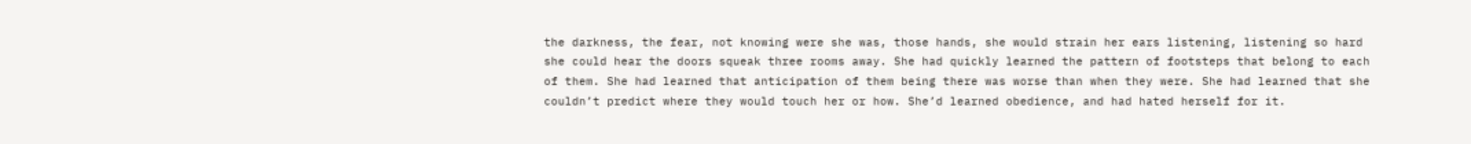the darkness, the fear, not knowing were she was, those hands, she would strain her ears listening, listening so hard she could hear the doors squeak three rooms away. She had quickly learned the pattern of footsteps that belong to each of them. She had learned that anticipation of them being there was worse than when they were. She had learned that she couldn’t predict where they would touch her or how. She’d learned obedience, and had hated herself for it.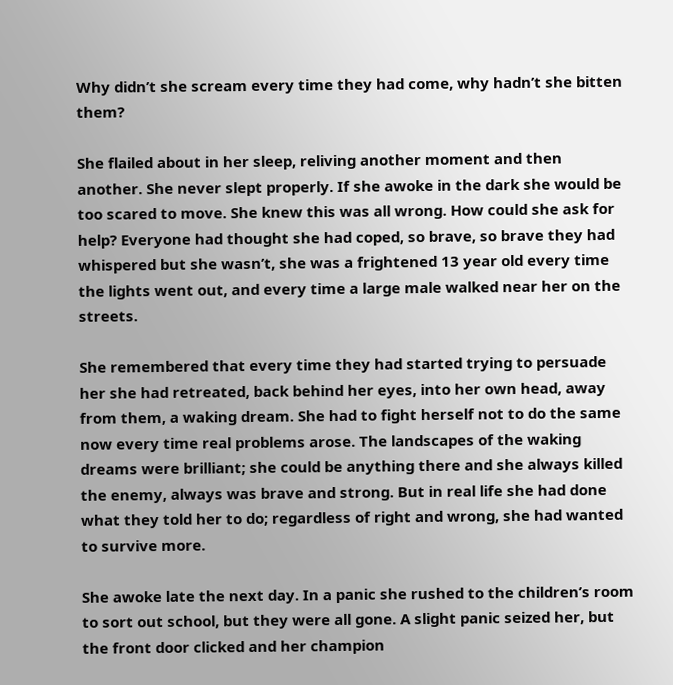Why didn’t she scream every time they had come, why hadn’t she bitten them?

She flailed about in her sleep, reliving another moment and then another. She never slept properly. If she awoke in the dark she would be too scared to move. She knew this was all wrong. How could she ask for help? Everyone had thought she had coped, so brave, so brave they had whispered but she wasn’t, she was a frightened 13 year old every time the lights went out, and every time a large male walked near her on the streets.

She remembered that every time they had started trying to persuade her she had retreated, back behind her eyes, into her own head, away from them, a waking dream. She had to fight herself not to do the same now every time real problems arose. The landscapes of the waking dreams were brilliant; she could be anything there and she always killed the enemy, always was brave and strong. But in real life she had done what they told her to do; regardless of right and wrong, she had wanted to survive more.

She awoke late the next day. In a panic she rushed to the children’s room to sort out school, but they were all gone. A slight panic seized her, but the front door clicked and her champion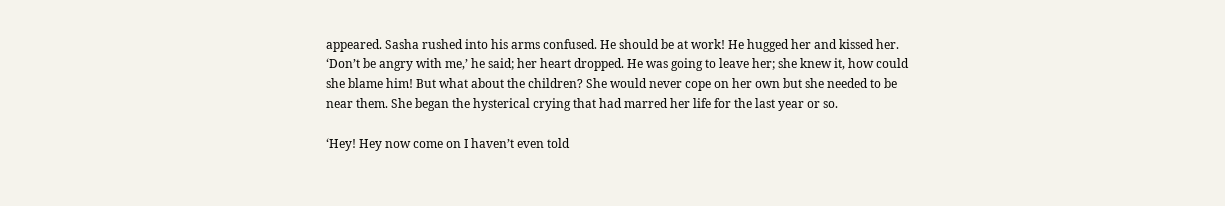appeared. Sasha rushed into his arms confused. He should be at work! He hugged her and kissed her. ‘Don’t be angry with me,’ he said; her heart dropped. He was going to leave her; she knew it, how could she blame him! But what about the children? She would never cope on her own but she needed to be near them. She began the hysterical crying that had marred her life for the last year or so.

‘Hey! Hey now come on I haven’t even told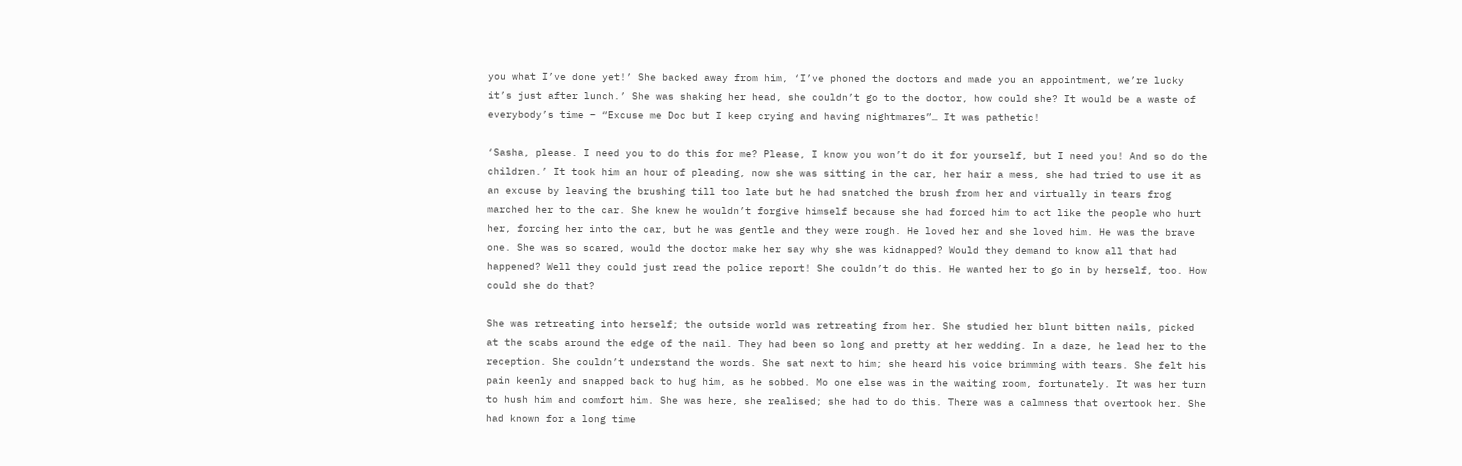you what I’ve done yet!’ She backed away from him, ‘I’ve phoned the doctors and made you an appointment, we’re lucky it’s just after lunch.’ She was shaking her head, she couldn’t go to the doctor, how could she? It would be a waste of everybody’s time – “Excuse me Doc but I keep crying and having nightmares”… It was pathetic!

‘Sasha, please. I need you to do this for me? Please, I know you won’t do it for yourself, but I need you! And so do the children.’ It took him an hour of pleading, now she was sitting in the car, her hair a mess, she had tried to use it as an excuse by leaving the brushing till too late but he had snatched the brush from her and virtually in tears frog marched her to the car. She knew he wouldn’t forgive himself because she had forced him to act like the people who hurt her, forcing her into the car, but he was gentle and they were rough. He loved her and she loved him. He was the brave one. She was so scared, would the doctor make her say why she was kidnapped? Would they demand to know all that had happened? Well they could just read the police report! She couldn’t do this. He wanted her to go in by herself, too. How could she do that?

She was retreating into herself; the outside world was retreating from her. She studied her blunt bitten nails, picked at the scabs around the edge of the nail. They had been so long and pretty at her wedding. In a daze, he lead her to the reception. She couldn’t understand the words. She sat next to him; she heard his voice brimming with tears. She felt his pain keenly and snapped back to hug him, as he sobbed. Mo one else was in the waiting room, fortunately. It was her turn to hush him and comfort him. She was here, she realised; she had to do this. There was a calmness that overtook her. She had known for a long time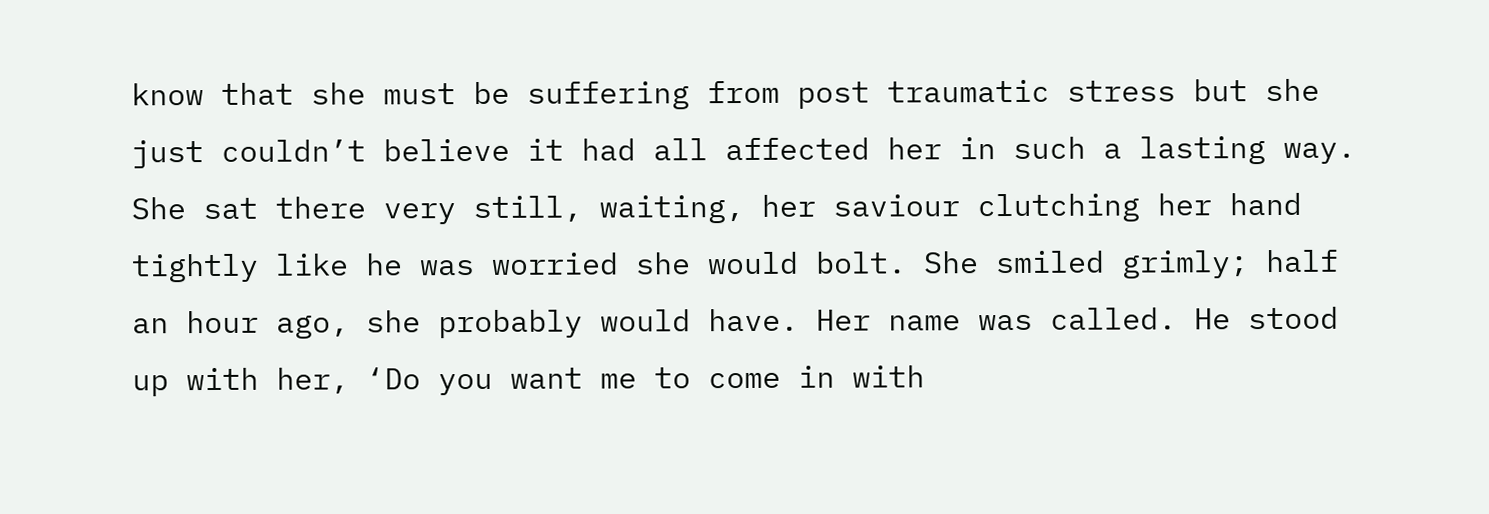know that she must be suffering from post traumatic stress but she just couldn’t believe it had all affected her in such a lasting way. She sat there very still, waiting, her saviour clutching her hand tightly like he was worried she would bolt. She smiled grimly; half an hour ago, she probably would have. Her name was called. He stood up with her, ‘Do you want me to come in with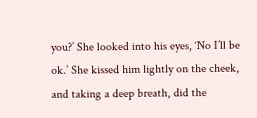you?’ She looked into his eyes, ‘No I’ll be ok.’ She kissed him lightly on the cheek, and taking a deep breath, did the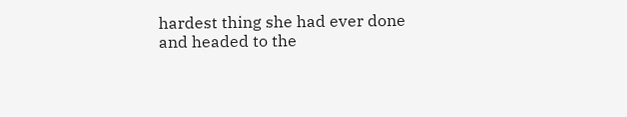hardest thing she had ever done and headed to the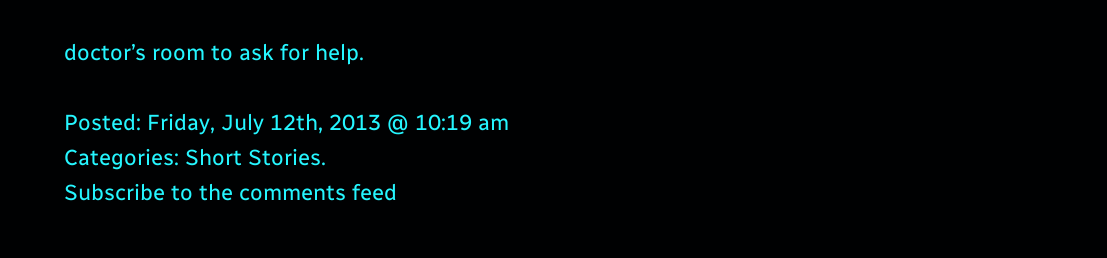doctor’s room to ask for help.

Posted: Friday, July 12th, 2013 @ 10:19 am
Categories: Short Stories.
Subscribe to the comments feed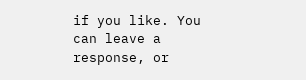if you like. You can leave a response, or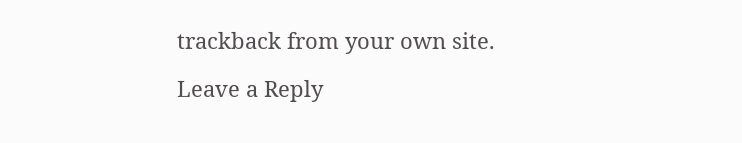trackback from your own site.

Leave a Reply